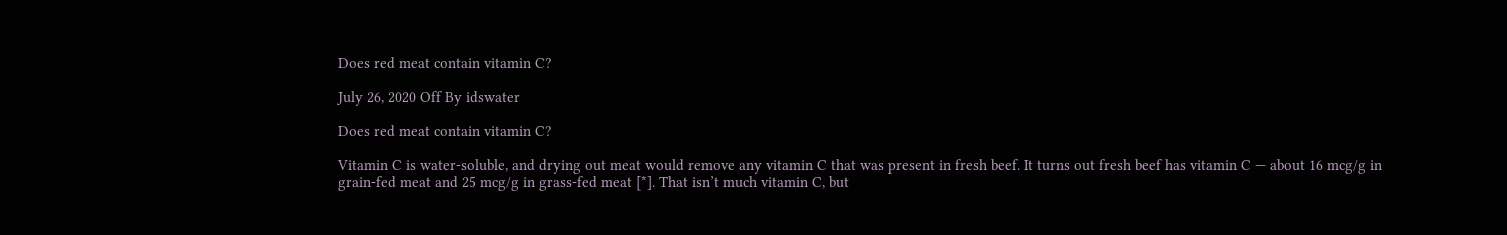Does red meat contain vitamin C?

July 26, 2020 Off By idswater

Does red meat contain vitamin C?

Vitamin C is water-soluble, and drying out meat would remove any vitamin C that was present in fresh beef. It turns out fresh beef has vitamin C — about 16 mcg/g in grain-fed meat and 25 mcg/g in grass-fed meat [*]. That isn’t much vitamin C, but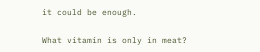it could be enough.

What vitamin is only in meat?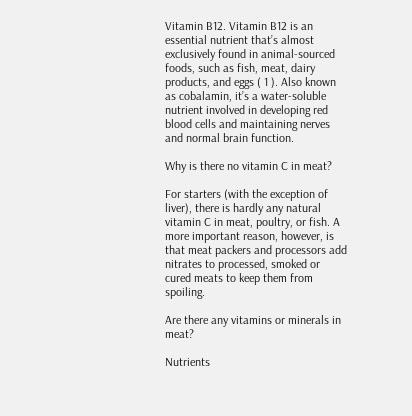Vitamin B12. Vitamin B12 is an essential nutrient that’s almost exclusively found in animal-sourced foods, such as fish, meat, dairy products, and eggs ( 1 ). Also known as cobalamin, it’s a water-soluble nutrient involved in developing red blood cells and maintaining nerves and normal brain function.

Why is there no vitamin C in meat?

For starters (with the exception of liver), there is hardly any natural vitamin C in meat, poultry, or fish. A more important reason, however, is that meat packers and processors add nitrates to processed, smoked or cured meats to keep them from spoiling.

Are there any vitamins or minerals in meat?

Nutrients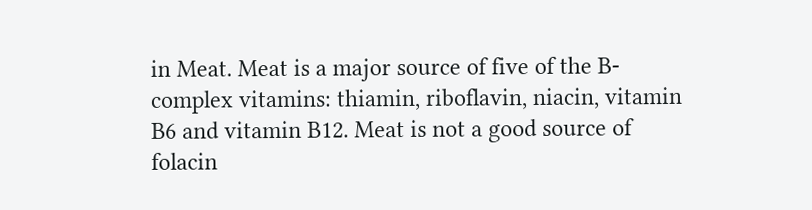in Meat. Meat is a major source of five of the B-complex vitamins: thiamin, riboflavin, niacin, vitamin B6 and vitamin B12. Meat is not a good source of folacin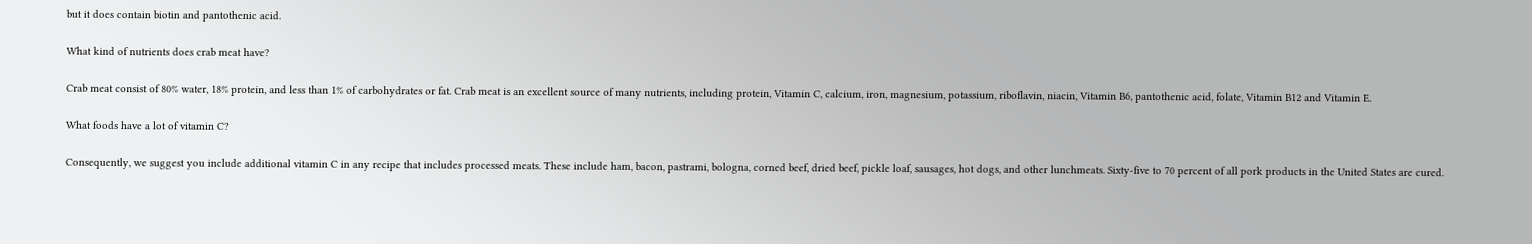but it does contain biotin and pantothenic acid.

What kind of nutrients does crab meat have?

Crab meat consist of 80% water, 18% protein, and less than 1% of carbohydrates or fat. Crab meat is an excellent source of many nutrients, including protein, Vitamin C, calcium, iron, magnesium, potassium, riboflavin, niacin, Vitamin B6, pantothenic acid, folate, Vitamin B12 and Vitamin E.

What foods have a lot of vitamin C?

Consequently, we suggest you include additional vitamin C in any recipe that includes processed meats. These include ham, bacon, pastrami, bologna, corned beef, dried beef, pickle loaf, sausages, hot dogs, and other lunchmeats. Sixty-five to 70 percent of all pork products in the United States are cured.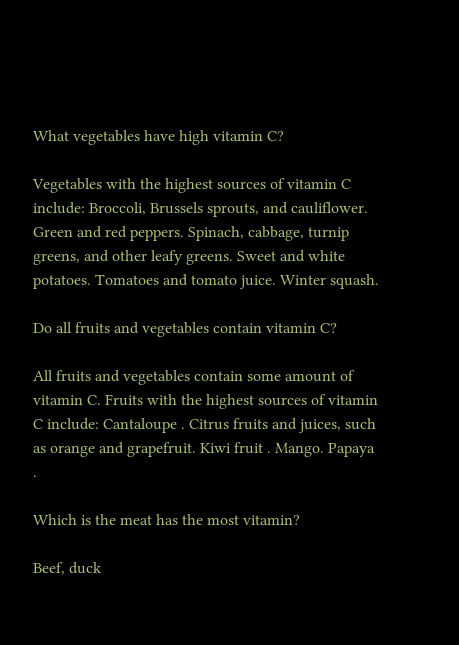What vegetables have high vitamin C?

Vegetables with the highest sources of vitamin C include: Broccoli, Brussels sprouts, and cauliflower. Green and red peppers. Spinach, cabbage, turnip greens, and other leafy greens. Sweet and white potatoes. Tomatoes and tomato juice. Winter squash.

Do all fruits and vegetables contain vitamin C?

All fruits and vegetables contain some amount of vitamin C. Fruits with the highest sources of vitamin C include: Cantaloupe . Citrus fruits and juices, such as orange and grapefruit. Kiwi fruit . Mango. Papaya .

Which is the meat has the most vitamin?

Beef, duck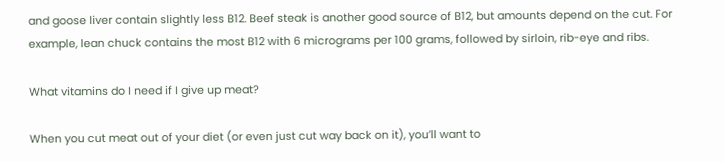and goose liver contain slightly less B12. Beef steak is another good source of B12, but amounts depend on the cut. For example, lean chuck contains the most B12 with 6 micrograms per 100 grams, followed by sirloin, rib-eye and ribs.

What vitamins do I need if I give up meat?

When you cut meat out of your diet (or even just cut way back on it), you’ll want to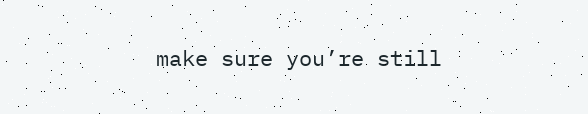make sure you’re still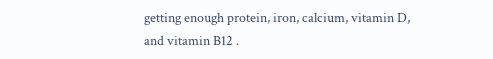getting enough protein, iron, calcium, vitamin D, and vitamin B12 .